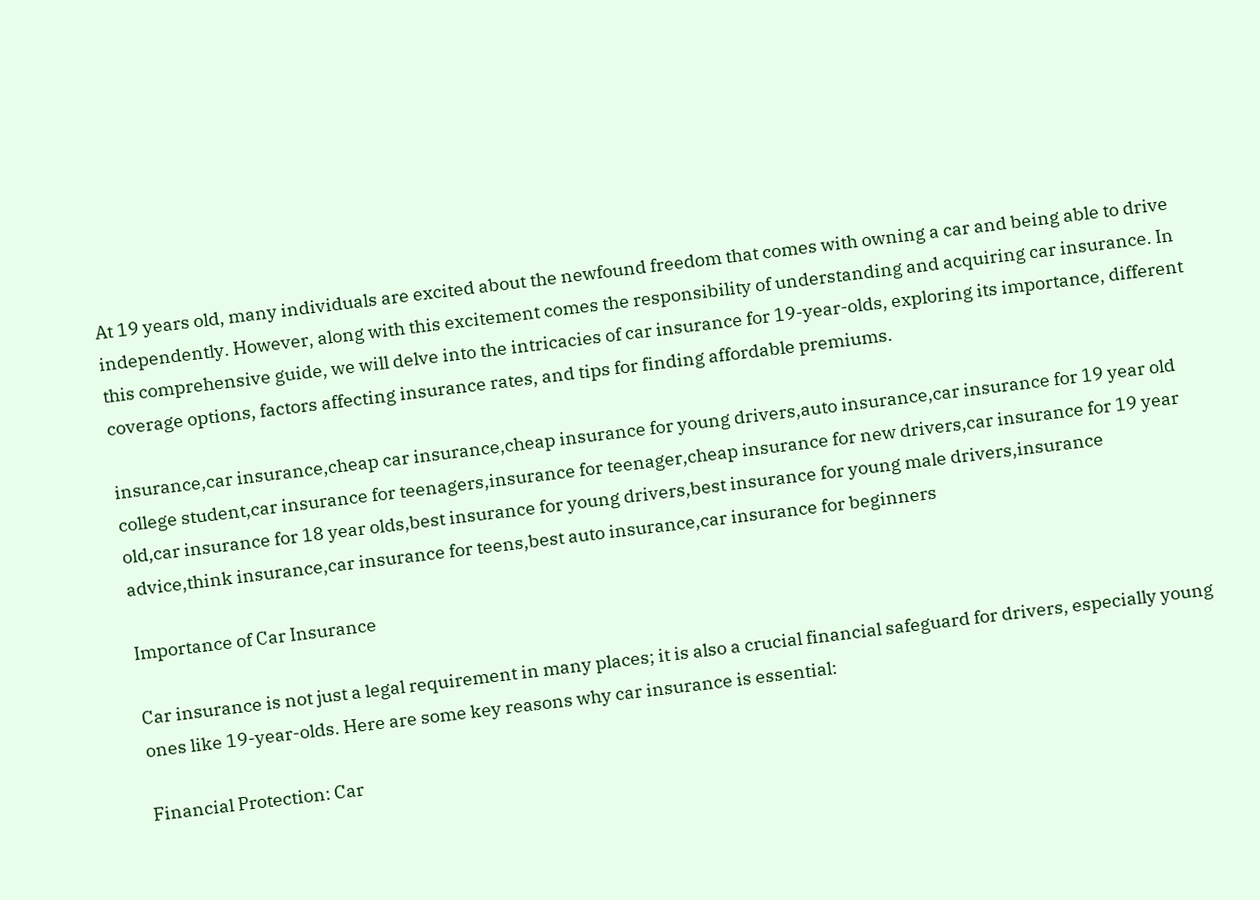At 19 years old, many individuals are excited about the newfound freedom that comes with owning a car and being able to drive independently. However, along with this excitement comes the responsibility of understanding and acquiring car insurance. In this comprehensive guide, we will delve into the intricacies of car insurance for 19-year-olds, exploring its importance, different coverage options, factors affecting insurance rates, and tips for finding affordable premiums.

insurance,car insurance,cheap car insurance,cheap insurance for young drivers,auto insurance,car insurance for 19 year old college student,car insurance for teenagers,insurance for teenager,cheap insurance for new drivers,car insurance for 19 year old,car insurance for 18 year olds,best insurance for young drivers,best insurance for young male drivers,insurance advice,think insurance,car insurance for teens,best auto insurance,car insurance for beginners

Importance of Car Insurance

Car insurance is not just a legal requirement in many places; it is also a crucial financial safeguard for drivers, especially young ones like 19-year-olds. Here are some key reasons why car insurance is essential:

Financial Protection: Car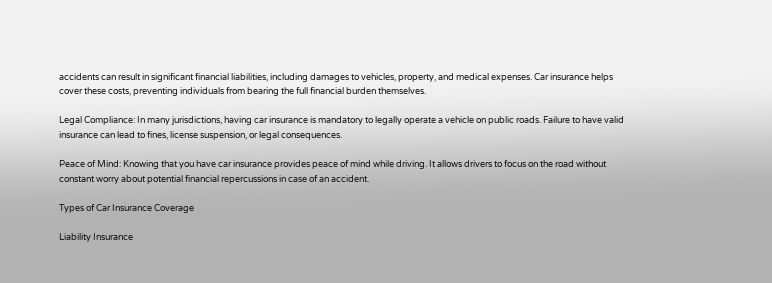accidents can result in significant financial liabilities, including damages to vehicles, property, and medical expenses. Car insurance helps cover these costs, preventing individuals from bearing the full financial burden themselves.

Legal Compliance: In many jurisdictions, having car insurance is mandatory to legally operate a vehicle on public roads. Failure to have valid insurance can lead to fines, license suspension, or legal consequences.

Peace of Mind: Knowing that you have car insurance provides peace of mind while driving. It allows drivers to focus on the road without constant worry about potential financial repercussions in case of an accident.

Types of Car Insurance Coverage

Liability Insurance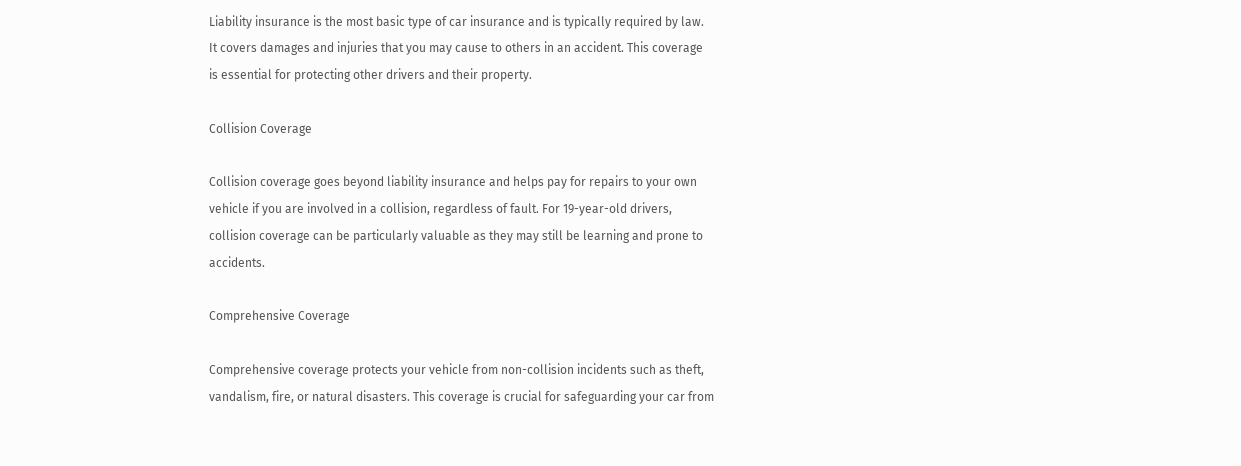Liability insurance is the most basic type of car insurance and is typically required by law. It covers damages and injuries that you may cause to others in an accident. This coverage is essential for protecting other drivers and their property.

Collision Coverage

Collision coverage goes beyond liability insurance and helps pay for repairs to your own vehicle if you are involved in a collision, regardless of fault. For 19-year-old drivers, collision coverage can be particularly valuable as they may still be learning and prone to accidents.

Comprehensive Coverage

Comprehensive coverage protects your vehicle from non-collision incidents such as theft, vandalism, fire, or natural disasters. This coverage is crucial for safeguarding your car from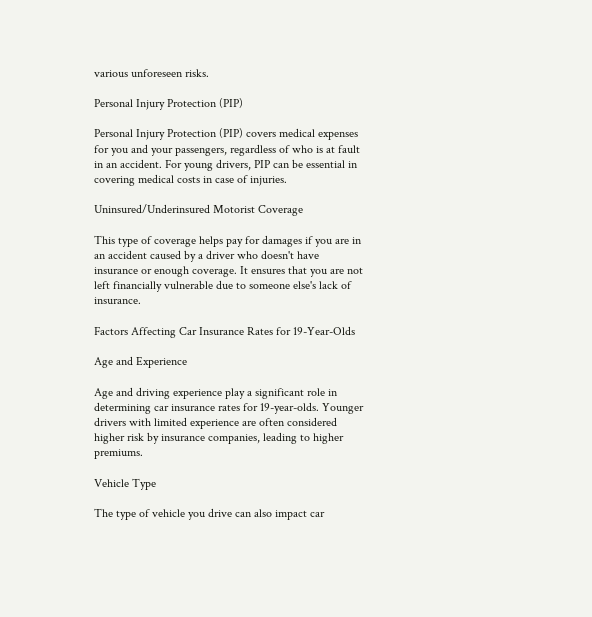various unforeseen risks.

Personal Injury Protection (PIP)

Personal Injury Protection (PIP) covers medical expenses for you and your passengers, regardless of who is at fault in an accident. For young drivers, PIP can be essential in covering medical costs in case of injuries.

Uninsured/Underinsured Motorist Coverage

This type of coverage helps pay for damages if you are in an accident caused by a driver who doesn't have insurance or enough coverage. It ensures that you are not left financially vulnerable due to someone else's lack of insurance.

Factors Affecting Car Insurance Rates for 19-Year-Olds

Age and Experience

Age and driving experience play a significant role in determining car insurance rates for 19-year-olds. Younger drivers with limited experience are often considered higher risk by insurance companies, leading to higher premiums.

Vehicle Type

The type of vehicle you drive can also impact car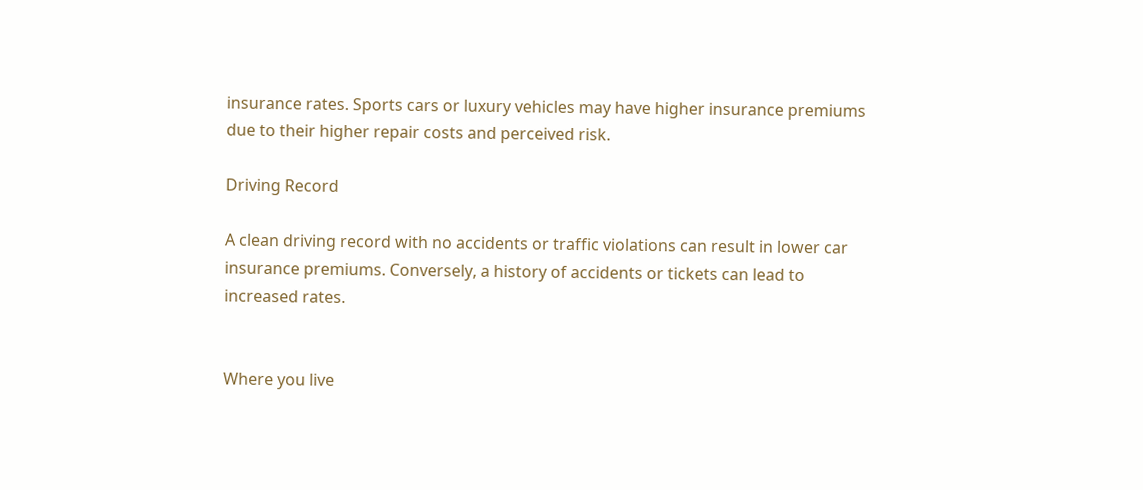insurance rates. Sports cars or luxury vehicles may have higher insurance premiums due to their higher repair costs and perceived risk.

Driving Record

A clean driving record with no accidents or traffic violations can result in lower car insurance premiums. Conversely, a history of accidents or tickets can lead to increased rates.


Where you live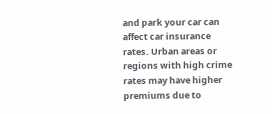and park your car can affect car insurance rates. Urban areas or regions with high crime rates may have higher premiums due to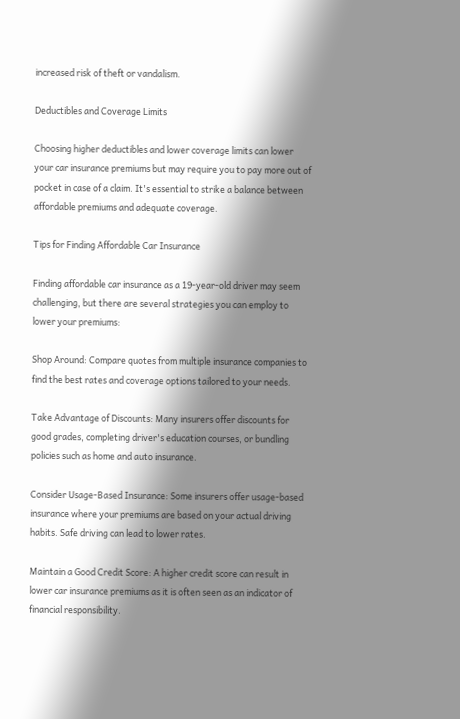increased risk of theft or vandalism.

Deductibles and Coverage Limits

Choosing higher deductibles and lower coverage limits can lower your car insurance premiums but may require you to pay more out of pocket in case of a claim. It's essential to strike a balance between affordable premiums and adequate coverage.

Tips for Finding Affordable Car Insurance

Finding affordable car insurance as a 19-year-old driver may seem challenging, but there are several strategies you can employ to lower your premiums:

Shop Around: Compare quotes from multiple insurance companies to find the best rates and coverage options tailored to your needs.

Take Advantage of Discounts: Many insurers offer discounts for good grades, completing driver's education courses, or bundling policies such as home and auto insurance.

Consider Usage-Based Insurance: Some insurers offer usage-based insurance where your premiums are based on your actual driving habits. Safe driving can lead to lower rates.

Maintain a Good Credit Score: A higher credit score can result in lower car insurance premiums as it is often seen as an indicator of financial responsibility.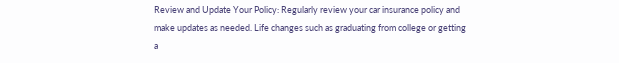Review and Update Your Policy: Regularly review your car insurance policy and make updates as needed. Life changes such as graduating from college or getting a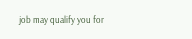job may qualify you for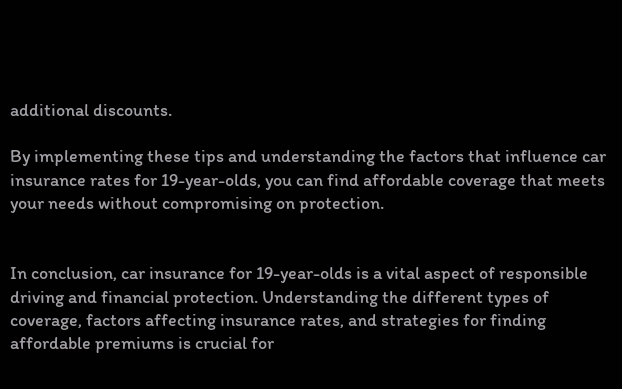additional discounts.

By implementing these tips and understanding the factors that influence car insurance rates for 19-year-olds, you can find affordable coverage that meets your needs without compromising on protection.


In conclusion, car insurance for 19-year-olds is a vital aspect of responsible driving and financial protection. Understanding the different types of coverage, factors affecting insurance rates, and strategies for finding affordable premiums is crucial for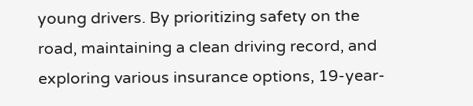young drivers. By prioritizing safety on the road, maintaining a clean driving record, and exploring various insurance options, 19-year-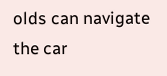olds can navigate the car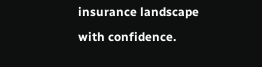insurance landscape with confidence.